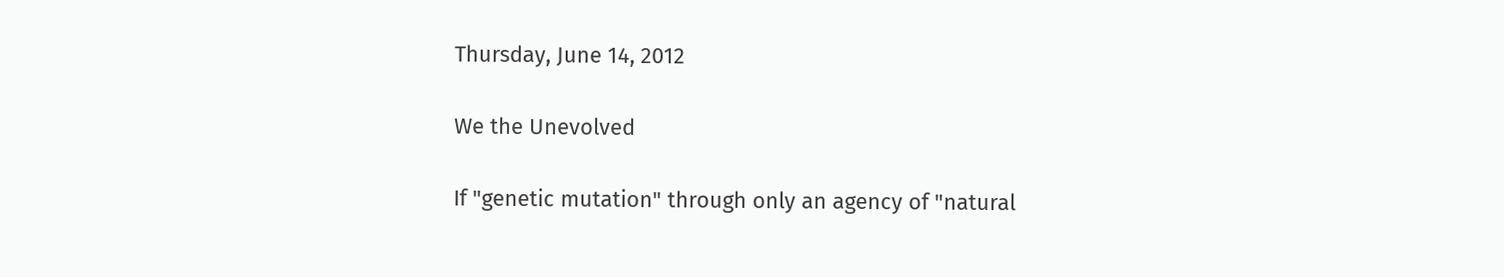Thursday, June 14, 2012

We the Unevolved

If "genetic mutation" through only an agency of "natural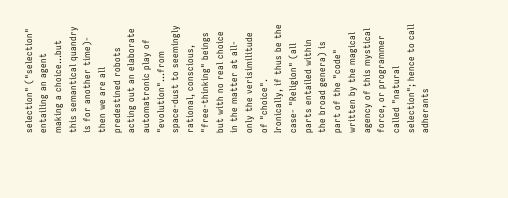selection" ("selection" entailing an agent making a choice...but this semantical quandry is for another time)- then we are all predestined robots acting out an elaborate automatronic play of "evolution"...from space-dust to seemingly rational, conscious, "free-thinking" beings but with no real choice in the matter at all- only the verisimilitude of "choice".
Ironically, if thus be the case- "Religion" (all parts entailed within the broad genera) is part of the "code" written by the magical agency of this mystical force, or programmer called "natural selection"; hence to call adherants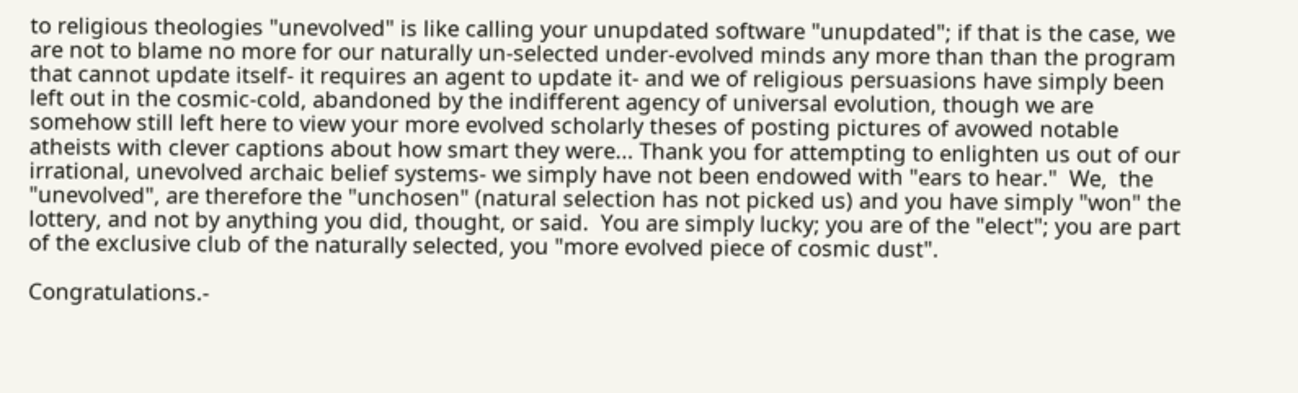to religious theologies "unevolved" is like calling your unupdated software "unupdated"; if that is the case, we are not to blame no more for our naturally un-selected under-evolved minds any more than than the program that cannot update itself- it requires an agent to update it- and we of religious persuasions have simply been left out in the cosmic-cold, abandoned by the indifferent agency of universal evolution, though we are somehow still left here to view your more evolved scholarly theses of posting pictures of avowed notable atheists with clever captions about how smart they were... Thank you for attempting to enlighten us out of our irrational, unevolved archaic belief systems- we simply have not been endowed with "ears to hear."  We,  the "unevolved", are therefore the "unchosen" (natural selection has not picked us) and you have simply "won" the lottery, and not by anything you did, thought, or said.  You are simply lucky; you are of the "elect"; you are part of the exclusive club of the naturally selected, you "more evolved piece of cosmic dust".

Congratulations.-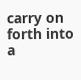carry on forth into a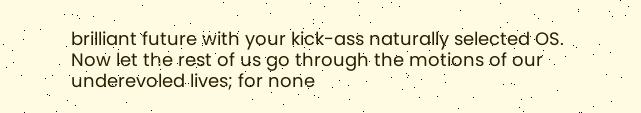brilliant future with your kick-ass naturally selected OS. Now let the rest of us go through the motions of our underevoled lives; for none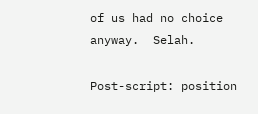of us had no choice anyway.  Selah.

Post-script: position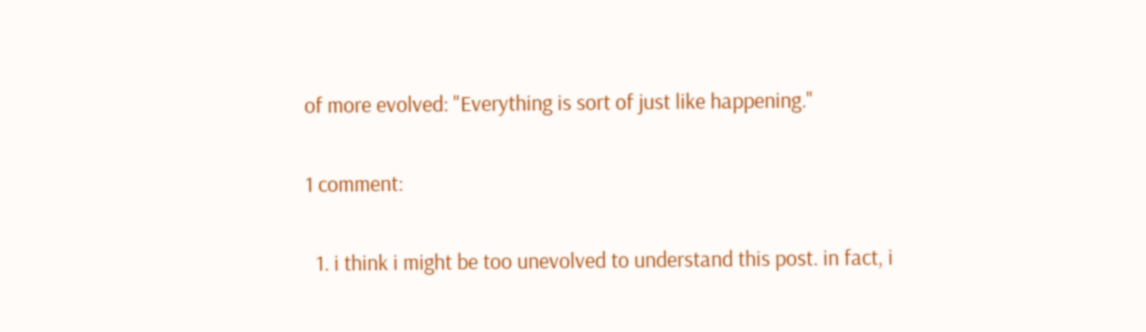of more evolved: "Everything is sort of just like happening."

1 comment:

  1. i think i might be too unevolved to understand this post. in fact, i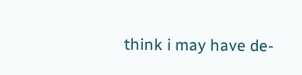think i may have de-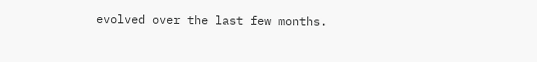evolved over the last few months.